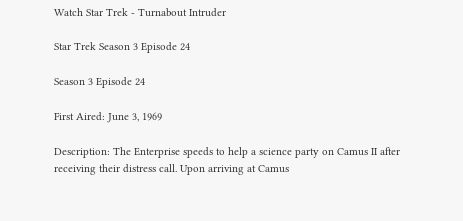Watch Star Trek - Turnabout Intruder

Star Trek Season 3 Episode 24

Season 3 Episode 24

First Aired: June 3, 1969

Description: The Enterprise speeds to help a science party on Camus II after receiving their distress call. Upon arriving at Camus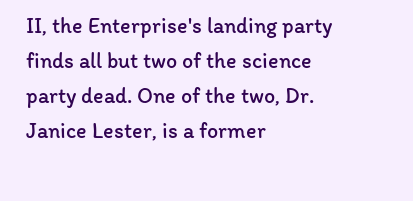II, the Enterprise's landing party finds all but two of the science party dead. One of the two, Dr. Janice Lester, is a former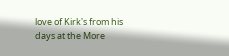love of Kirk's from his days at the More